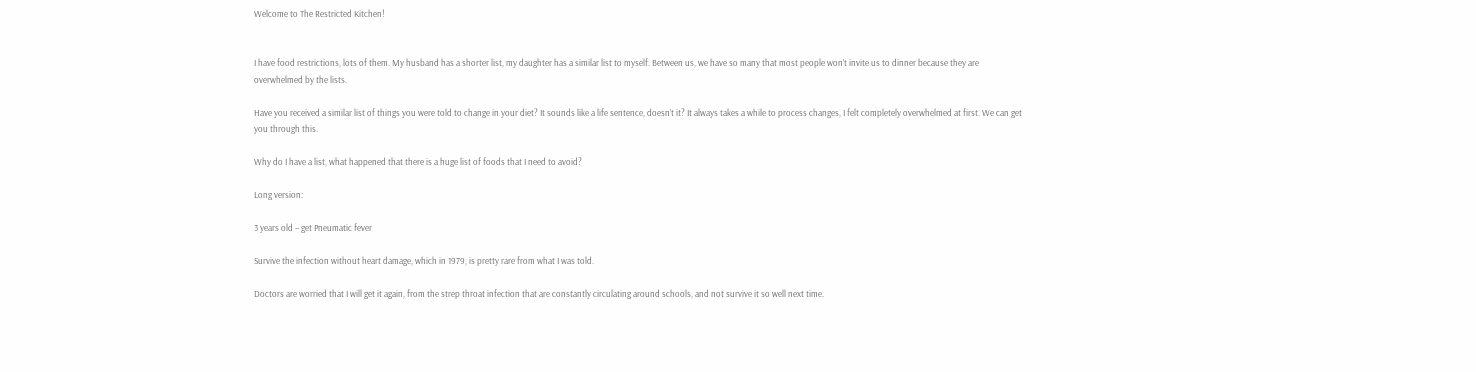Welcome to The Restricted Kitchen!


I have food restrictions, lots of them. My husband has a shorter list, my daughter has a similar list to myself. Between us, we have so many that most people won’t invite us to dinner because they are overwhelmed by the lists.

Have you received a similar list of things you were told to change in your diet? It sounds like a life sentence, doesn’t it? It always takes a while to process changes, I felt completely overwhelmed at first. We can get you through this.

Why do I have a list, what happened that there is a huge list of foods that I need to avoid?

Long version:

3 years old – get Pneumatic fever

Survive the infection without heart damage, which in 1979, is pretty rare from what I was told.

Doctors are worried that I will get it again, from the strep throat infection that are constantly circulating around schools, and not survive it so well next time.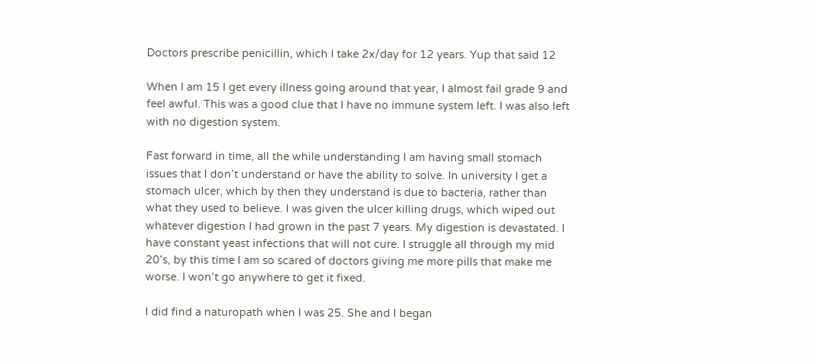Doctors prescribe penicillin, which I take 2x/day for 12 years. Yup that said 12

When I am 15 I get every illness going around that year, I almost fail grade 9 and feel awful. This was a good clue that I have no immune system left. I was also left with no digestion system.

Fast forward in time, all the while understanding I am having small stomach issues that I don’t understand or have the ability to solve. In university I get a stomach ulcer, which by then they understand is due to bacteria, rather than what they used to believe. I was given the ulcer killing drugs, which wiped out whatever digestion I had grown in the past 7 years. My digestion is devastated. I have constant yeast infections that will not cure. I struggle all through my mid 20’s, by this time I am so scared of doctors giving me more pills that make me worse. I won’t go anywhere to get it fixed.

I did find a naturopath when I was 25. She and I began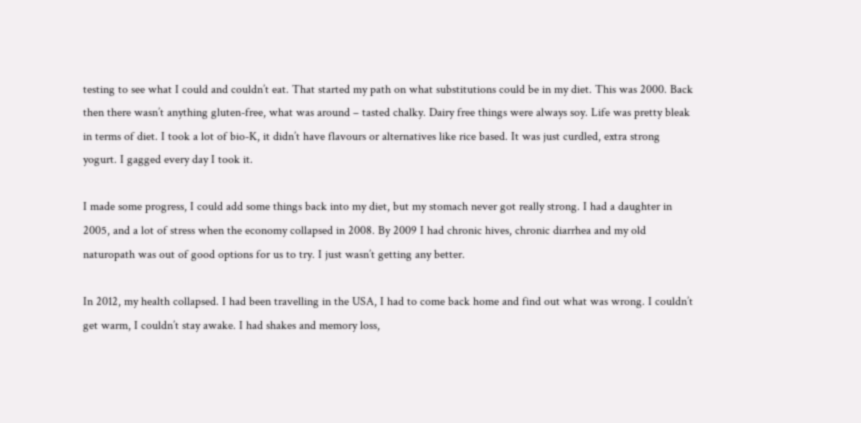testing to see what I could and couldn’t eat. That started my path on what substitutions could be in my diet. This was 2000. Back then there wasn’t anything gluten-free, what was around – tasted chalky. Dairy free things were always soy. Life was pretty bleak in terms of diet. I took a lot of bio-K, it didn’t have flavours or alternatives like rice based. It was just curdled, extra strong yogurt. I gagged every day I took it.

I made some progress, I could add some things back into my diet, but my stomach never got really strong. I had a daughter in 2005, and a lot of stress when the economy collapsed in 2008. By 2009 I had chronic hives, chronic diarrhea and my old naturopath was out of good options for us to try. I just wasn’t getting any better.

In 2012, my health collapsed. I had been travelling in the USA, I had to come back home and find out what was wrong. I couldn’t get warm, I couldn’t stay awake. I had shakes and memory loss,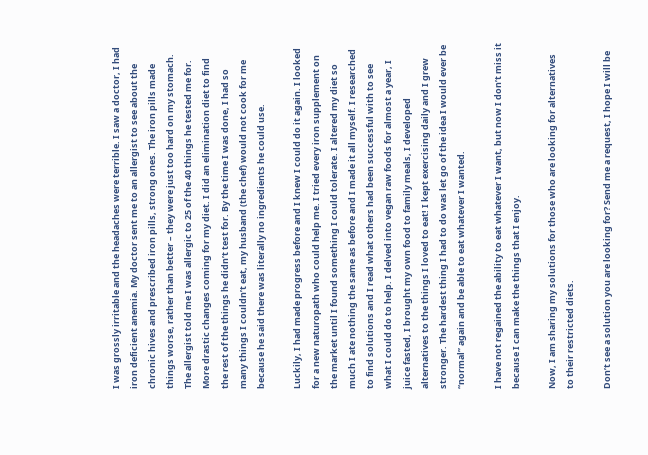I was grossly irritable and the headaches were terrible. I saw a doctor, I had iron deficient anemia. My doctor sent me to an allergist to see about the chronic hives and prescribed iron pills, strong ones. The iron pills made things worse, rather than better – they were just too hard on my stomach. The allergist told me I was allergic to 25 of the 40 things he tested me for. More drastic changes coming for my diet. I did an elimination diet to find the rest of the things he didn’t test for. By the time I was done, I had so many things I couldn’t eat, my husband (the chef) would not cook for me because he said there was literally no ingredients he could use.

Luckily, I had made progress before and I knew I could do it again. I looked for a new naturopath who could help me. I tried every iron supplement on the market until I found something I could tolerate. I altered my diet so much I ate nothing the same as before and I made it all myself. I researched to find solutions and I read what others had been successful with to see what I could do to help. I delved into vegan raw foods for almost a year, I juice fasted, I brought my own food to family meals, I developed alternatives to the things I loved to eat! I kept exercising daily and I grew stronger. The hardest thing I had to do was let go of the idea I would ever be “normal” again and be able to eat whatever I wanted.

I have not regained the ability to eat whatever I want, but now I don’t miss it because I can make the things that I enjoy.

Now, I am sharing my solutions for those who are looking for alternatives to their restricted diets.

Don’t see a solution you are looking for? Send me a request, I hope I will be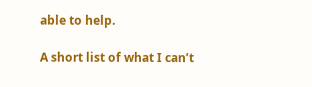able to help.

A short list of what I can’t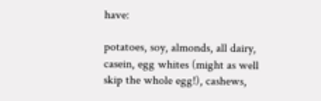have:

potatoes, soy, almonds, all dairy, casein, egg whites (might as well skip the whole egg!), cashews,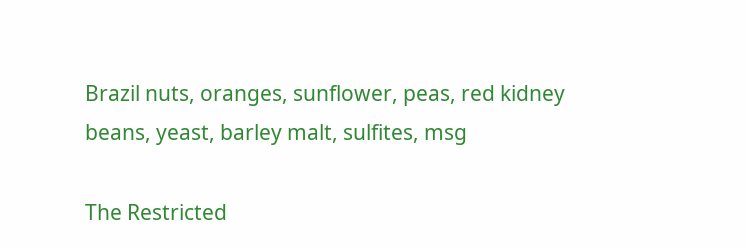Brazil nuts, oranges, sunflower, peas, red kidney beans, yeast, barley malt, sulfites, msg

The Restricted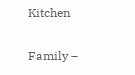Kitchen

Family –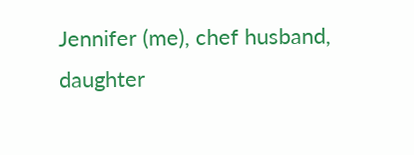Jennifer (me), chef husband, daughter